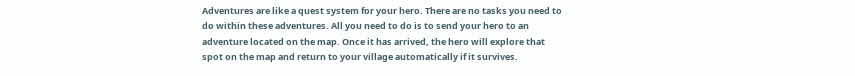Adventures are like a quest system for your hero. There are no tasks you need to do within these adventures. All you need to do is to send your hero to an adventure located on the map. Once it has arrived, the hero will explore that spot on the map and return to your village automatically if it survives.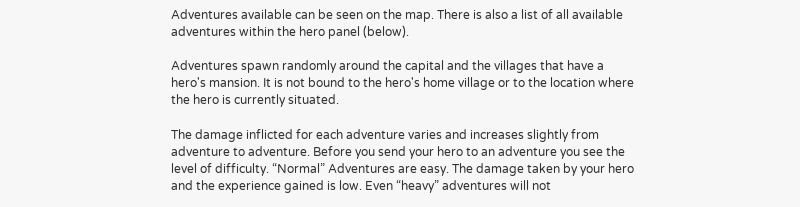Adventures available can be seen on the map. There is also a list of all available adventures within the hero panel (below).

Adventures spawn randomly around the capital and the villages that have a hero's mansion. It is not bound to the hero's home village or to the location where the hero is currently situated.

The damage inflicted for each adventure varies and increases slightly from adventure to adventure. Before you send your hero to an adventure you see the level of difficulty. “Normal” Adventures are easy. The damage taken by your hero and the experience gained is low. Even “heavy” adventures will not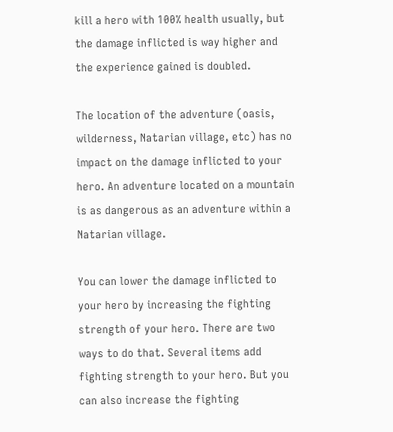kill a hero with 100% health usually, but the damage inflicted is way higher and the experience gained is doubled.

The location of the adventure (oasis, wilderness, Natarian village, etc) has no impact on the damage inflicted to your hero. An adventure located on a mountain is as dangerous as an adventure within a Natarian village.

You can lower the damage inflicted to your hero by increasing the fighting strength of your hero. There are two ways to do that. Several items add fighting strength to your hero. But you can also increase the fighting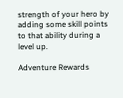strength of your hero by adding some skill points to that ability during a level up.

Adventure Rewards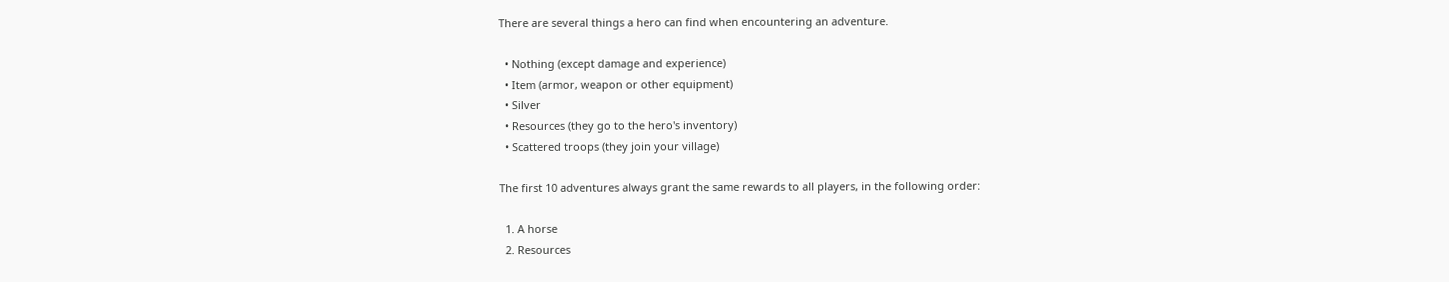There are several things a hero can find when encountering an adventure.

  • Nothing (except damage and experience)
  • Item (armor, weapon or other equipment)
  • Silver
  • Resources (they go to the hero's inventory)
  • Scattered troops (they join your village)

The first 10 adventures always grant the same rewards to all players, in the following order:

  1. A horse
  2. Resources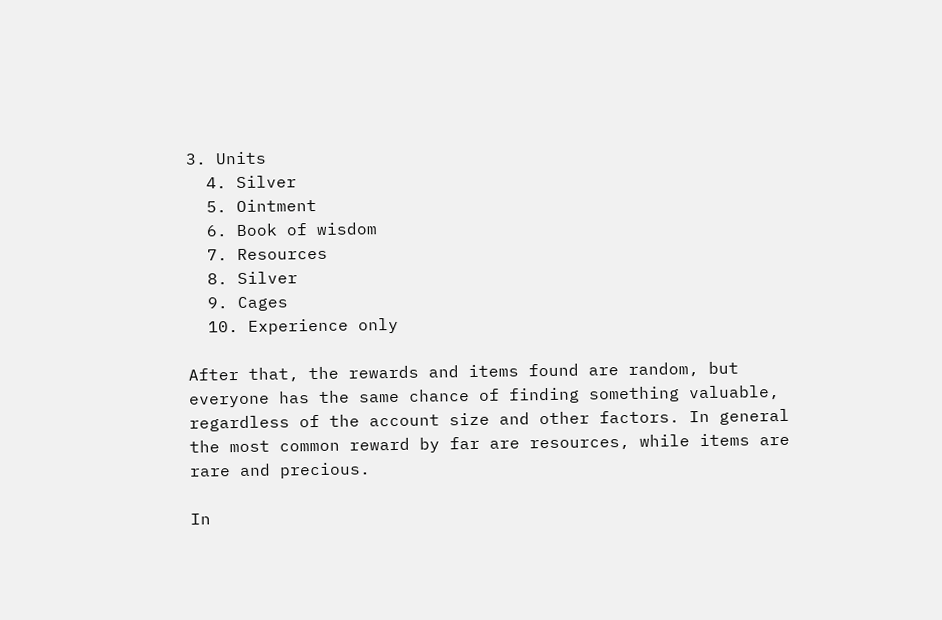3. Units
  4. Silver
  5. Ointment
  6. Book of wisdom
  7. Resources
  8. Silver
  9. Cages
  10. Experience only

After that, the rewards and items found are random, but everyone has the same chance of finding something valuable, regardless of the account size and other factors. In general the most common reward by far are resources, while items are rare and precious.

In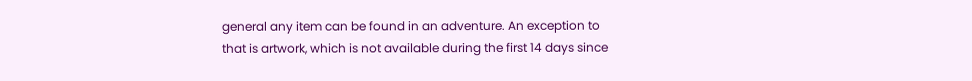general any item can be found in an adventure. An exception to that is artwork, which is not available during the first 14 days since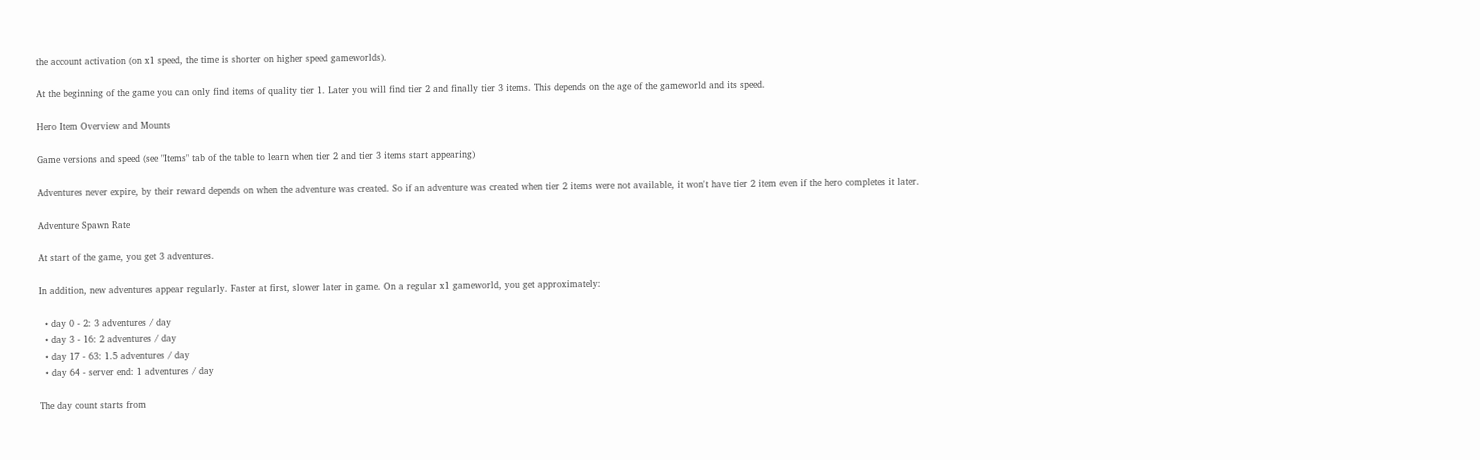the account activation (on x1 speed, the time is shorter on higher speed gameworlds).

At the beginning of the game you can only find items of quality tier 1. Later you will find tier 2 and finally tier 3 items. This depends on the age of the gameworld and its speed.

Hero Item Overview and Mounts

Game versions and speed (see "Items" tab of the table to learn when tier 2 and tier 3 items start appearing)

Adventures never expire, by their reward depends on when the adventure was created. So if an adventure was created when tier 2 items were not available, it won't have tier 2 item even if the hero completes it later.

Adventure Spawn Rate

At start of the game, you get 3 adventures.

In addition, new adventures appear regularly. Faster at first, slower later in game. On a regular x1 gameworld, you get approximately:

  • day 0 - 2: 3 adventures / day
  • day 3 - 16: 2 adventures / day
  • day 17 - 63: 1.5 adventures / day
  • day 64 - server end: 1 adventures / day

The day count starts from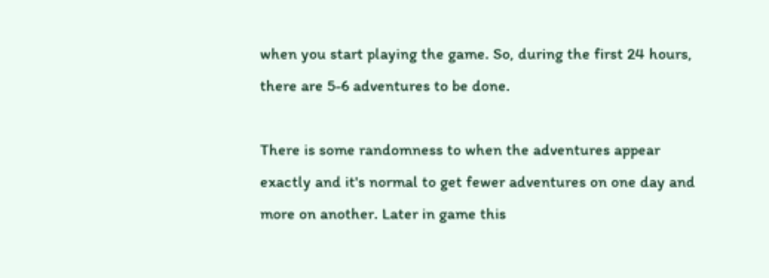when you start playing the game. So, during the first 24 hours, there are 5-6 adventures to be done.

There is some randomness to when the adventures appear exactly and it's normal to get fewer adventures on one day and more on another. Later in game this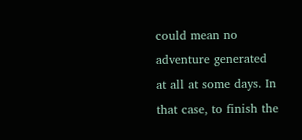could mean no adventure generated at all at some days. In that case, to finish the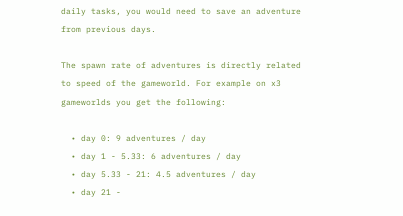daily tasks, you would need to save an adventure from previous days.

The spawn rate of adventures is directly related to speed of the gameworld. For example on x3 gameworlds you get the following:

  • day 0: 9 adventures / day
  • day 1 - 5.33: 6 adventures / day
  • day 5.33 - 21: 4.5 adventures / day
  • day 21 -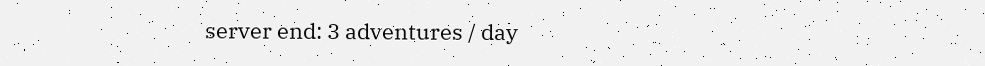server end: 3 adventures / day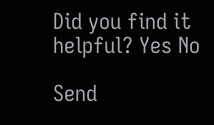Did you find it helpful? Yes No

Send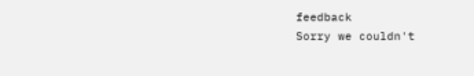feedback
Sorry we couldn't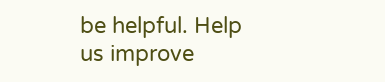be helpful. Help us improve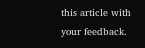this article with your feedback.